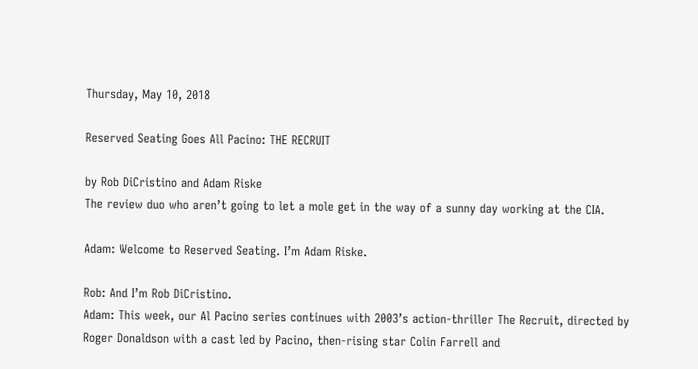Thursday, May 10, 2018

Reserved Seating Goes All Pacino: THE RECRUIT

by Rob DiCristino and Adam Riske
The review duo who aren’t going to let a mole get in the way of a sunny day working at the CIA.

Adam: Welcome to Reserved Seating. I’m Adam Riske.

Rob: And I’m Rob DiCristino.
Adam: This week, our Al Pacino series continues with 2003’s action-thriller The Recruit, directed by Roger Donaldson with a cast led by Pacino, then-rising star Colin Farrell and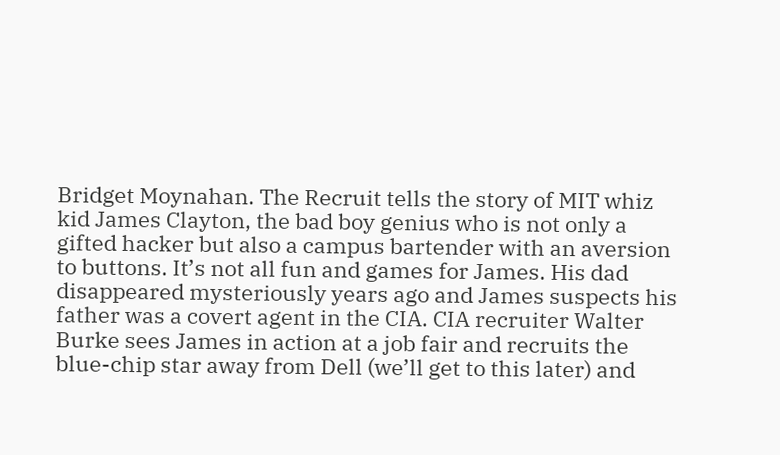Bridget Moynahan. The Recruit tells the story of MIT whiz kid James Clayton, the bad boy genius who is not only a gifted hacker but also a campus bartender with an aversion to buttons. It’s not all fun and games for James. His dad disappeared mysteriously years ago and James suspects his father was a covert agent in the CIA. CIA recruiter Walter Burke sees James in action at a job fair and recruits the blue-chip star away from Dell (we’ll get to this later) and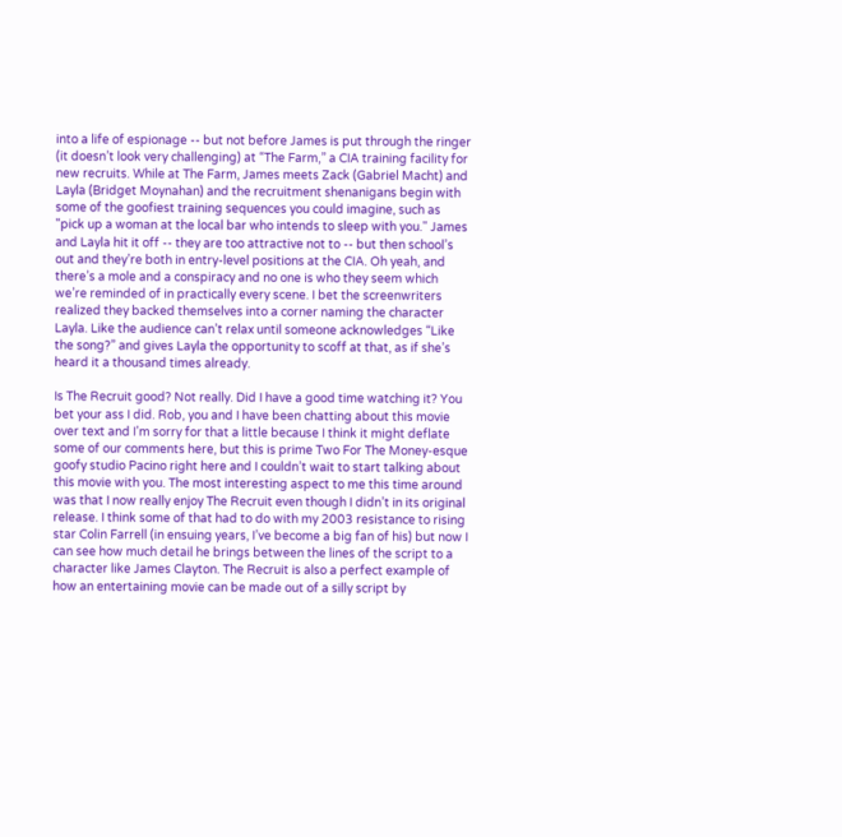into a life of espionage -- but not before James is put through the ringer (it doesn’t look very challenging) at “The Farm,” a CIA training facility for new recruits. While at The Farm, James meets Zack (Gabriel Macht) and Layla (Bridget Moynahan) and the recruitment shenanigans begin with some of the goofiest training sequences you could imagine, such as "pick up a woman at the local bar who intends to sleep with you." James and Layla hit it off -- they are too attractive not to -- but then school’s out and they’re both in entry-level positions at the CIA. Oh yeah, and there’s a mole and a conspiracy and no one is who they seem which we’re reminded of in practically every scene. I bet the screenwriters realized they backed themselves into a corner naming the character Layla. Like the audience can’t relax until someone acknowledges “Like the song?” and gives Layla the opportunity to scoff at that, as if she’s heard it a thousand times already.

Is The Recruit good? Not really. Did I have a good time watching it? You bet your ass I did. Rob, you and I have been chatting about this movie over text and I’m sorry for that a little because I think it might deflate some of our comments here, but this is prime Two For The Money-esque goofy studio Pacino right here and I couldn’t wait to start talking about this movie with you. The most interesting aspect to me this time around was that I now really enjoy The Recruit even though I didn’t in its original release. I think some of that had to do with my 2003 resistance to rising star Colin Farrell (in ensuing years, I’ve become a big fan of his) but now I can see how much detail he brings between the lines of the script to a character like James Clayton. The Recruit is also a perfect example of how an entertaining movie can be made out of a silly script by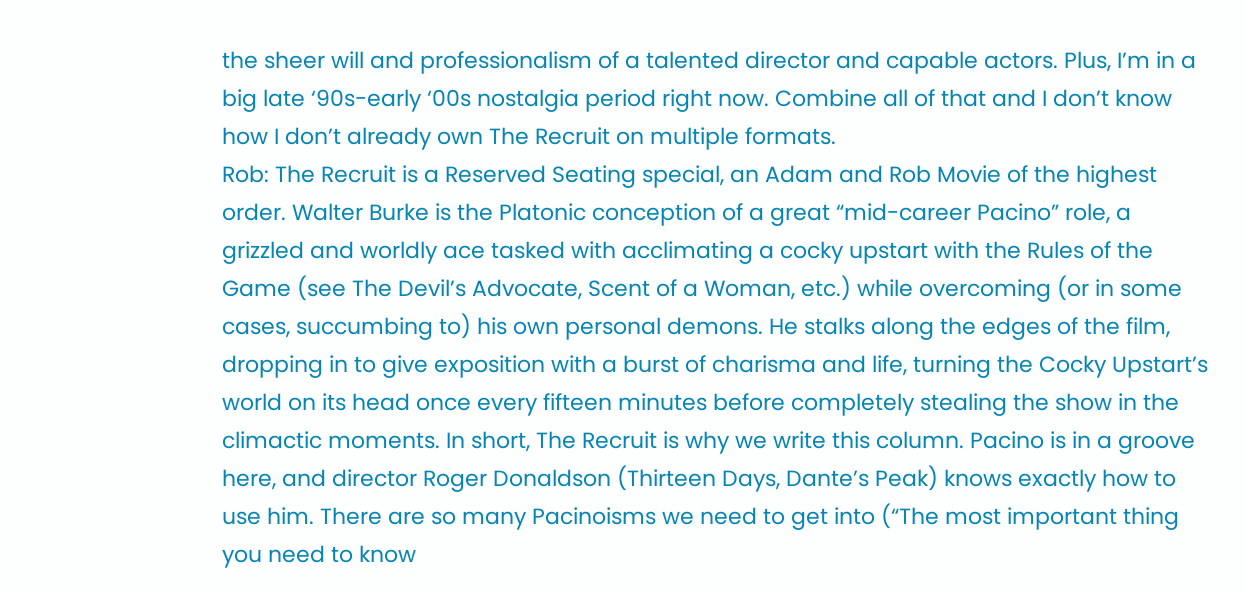the sheer will and professionalism of a talented director and capable actors. Plus, I’m in a big late ‘90s-early ‘00s nostalgia period right now. Combine all of that and I don’t know how I don’t already own The Recruit on multiple formats.
Rob: The Recruit is a Reserved Seating special, an Adam and Rob Movie of the highest order. Walter Burke is the Platonic conception of a great “mid-career Pacino” role, a grizzled and worldly ace tasked with acclimating a cocky upstart with the Rules of the Game (see The Devil’s Advocate, Scent of a Woman, etc.) while overcoming (or in some cases, succumbing to) his own personal demons. He stalks along the edges of the film, dropping in to give exposition with a burst of charisma and life, turning the Cocky Upstart’s world on its head once every fifteen minutes before completely stealing the show in the climactic moments. In short, The Recruit is why we write this column. Pacino is in a groove here, and director Roger Donaldson (Thirteen Days, Dante’s Peak) knows exactly how to use him. There are so many Pacinoisms we need to get into (“The most important thing you need to know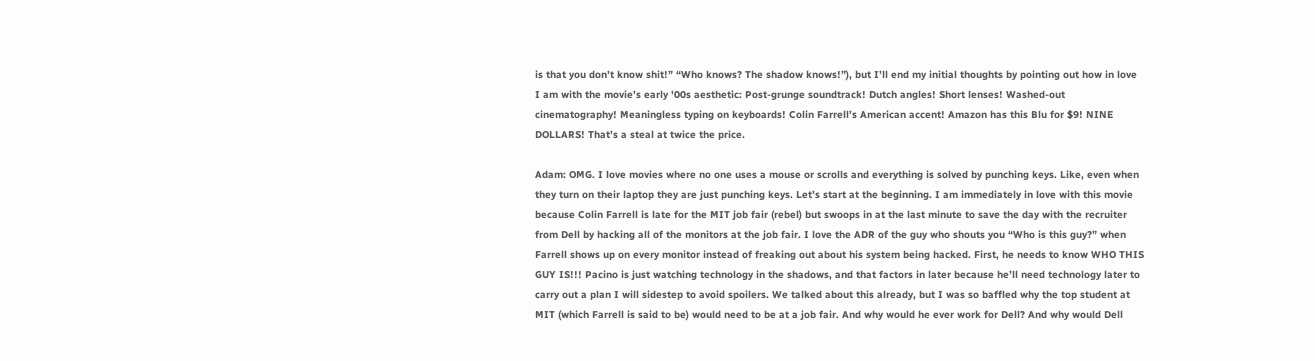is that you don’t know shit!” “Who knows? The shadow knows!”), but I’ll end my initial thoughts by pointing out how in love I am with the movie’s early '00s aesthetic: Post-grunge soundtrack! Dutch angles! Short lenses! Washed-out cinematography! Meaningless typing on keyboards! Colin Farrell’s American accent! Amazon has this Blu for $9! NINE DOLLARS! That’s a steal at twice the price.

Adam: OMG. I love movies where no one uses a mouse or scrolls and everything is solved by punching keys. Like, even when they turn on their laptop they are just punching keys. Let’s start at the beginning. I am immediately in love with this movie because Colin Farrell is late for the MIT job fair (rebel) but swoops in at the last minute to save the day with the recruiter from Dell by hacking all of the monitors at the job fair. I love the ADR of the guy who shouts you “Who is this guy?” when Farrell shows up on every monitor instead of freaking out about his system being hacked. First, he needs to know WHO THIS GUY IS!!! Pacino is just watching technology in the shadows, and that factors in later because he’ll need technology later to carry out a plan I will sidestep to avoid spoilers. We talked about this already, but I was so baffled why the top student at MIT (which Farrell is said to be) would need to be at a job fair. And why would he ever work for Dell? And why would Dell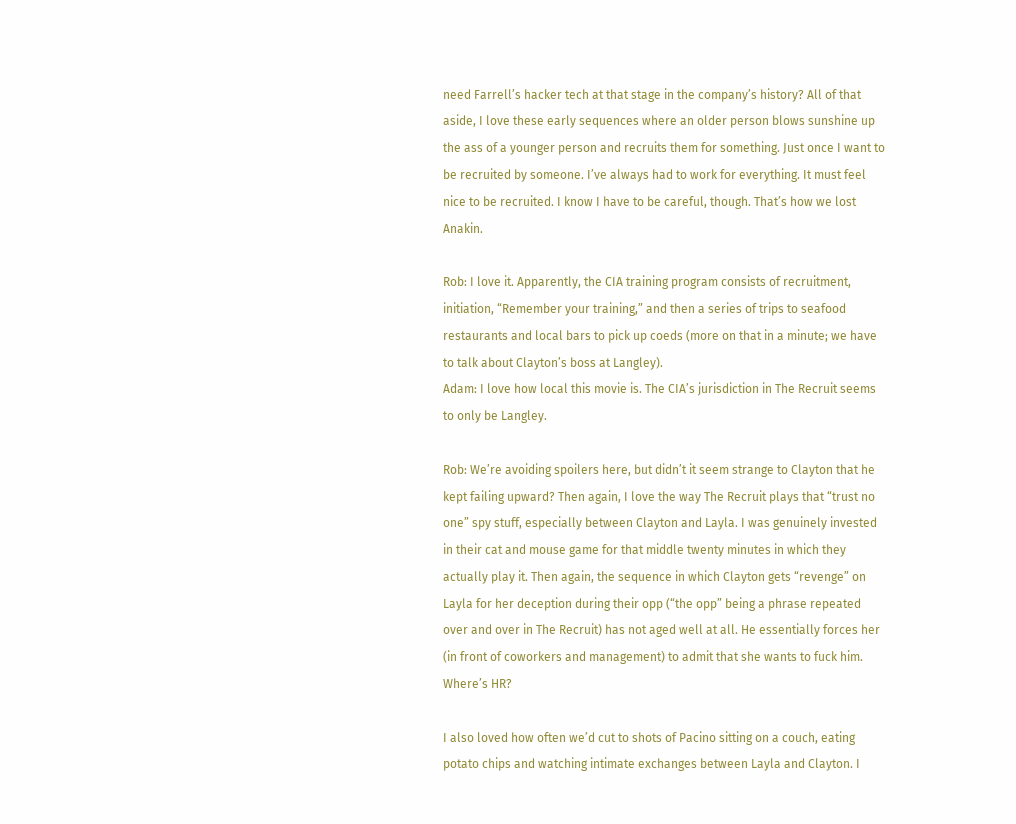need Farrell’s hacker tech at that stage in the company’s history? All of that aside, I love these early sequences where an older person blows sunshine up the ass of a younger person and recruits them for something. Just once I want to be recruited by someone. I’ve always had to work for everything. It must feel nice to be recruited. I know I have to be careful, though. That’s how we lost Anakin.

Rob: I love it. Apparently, the CIA training program consists of recruitment, initiation, “Remember your training,” and then a series of trips to seafood restaurants and local bars to pick up coeds (more on that in a minute; we have to talk about Clayton’s boss at Langley).
Adam: I love how local this movie is. The CIA’s jurisdiction in The Recruit seems to only be Langley.

Rob: We’re avoiding spoilers here, but didn’t it seem strange to Clayton that he kept failing upward? Then again, I love the way The Recruit plays that “trust no one” spy stuff, especially between Clayton and Layla. I was genuinely invested in their cat and mouse game for that middle twenty minutes in which they actually play it. Then again, the sequence in which Clayton gets “revenge” on Layla for her deception during their opp (“the opp” being a phrase repeated over and over in The Recruit) has not aged well at all. He essentially forces her (in front of coworkers and management) to admit that she wants to fuck him. Where’s HR?

I also loved how often we’d cut to shots of Pacino sitting on a couch, eating potato chips and watching intimate exchanges between Layla and Clayton. I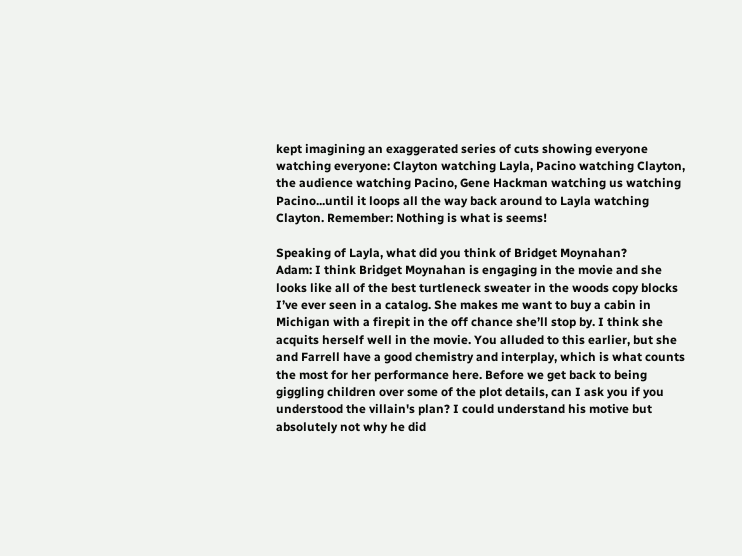kept imagining an exaggerated series of cuts showing everyone watching everyone: Clayton watching Layla, Pacino watching Clayton, the audience watching Pacino, Gene Hackman watching us watching Pacino...until it loops all the way back around to Layla watching Clayton. Remember: Nothing is what is seems!

Speaking of Layla, what did you think of Bridget Moynahan?
Adam: I think Bridget Moynahan is engaging in the movie and she looks like all of the best turtleneck sweater in the woods copy blocks I’ve ever seen in a catalog. She makes me want to buy a cabin in Michigan with a firepit in the off chance she’ll stop by. I think she acquits herself well in the movie. You alluded to this earlier, but she and Farrell have a good chemistry and interplay, which is what counts the most for her performance here. Before we get back to being giggling children over some of the plot details, can I ask you if you understood the villain's plan? I could understand his motive but absolutely not why he did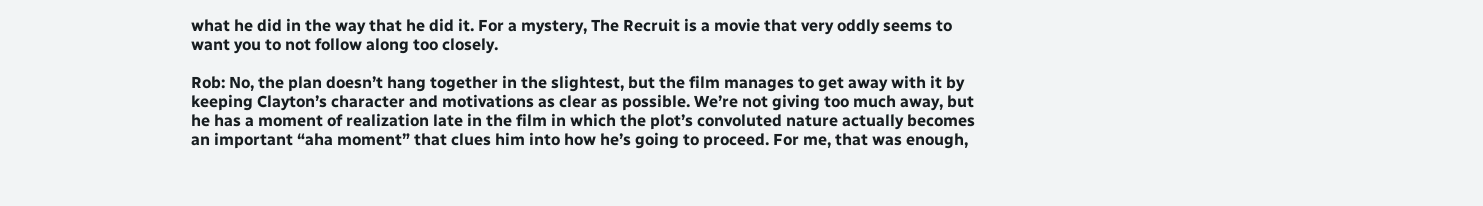what he did in the way that he did it. For a mystery, The Recruit is a movie that very oddly seems to want you to not follow along too closely.

Rob: No, the plan doesn’t hang together in the slightest, but the film manages to get away with it by keeping Clayton’s character and motivations as clear as possible. We’re not giving too much away, but he has a moment of realization late in the film in which the plot’s convoluted nature actually becomes an important “aha moment” that clues him into how he’s going to proceed. For me, that was enough,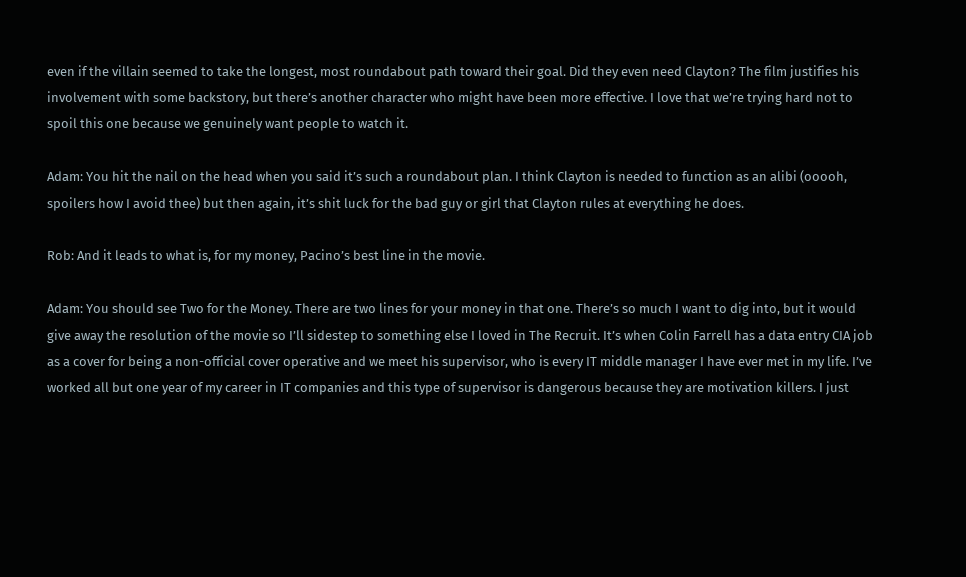even if the villain seemed to take the longest, most roundabout path toward their goal. Did they even need Clayton? The film justifies his involvement with some backstory, but there’s another character who might have been more effective. I love that we’re trying hard not to spoil this one because we genuinely want people to watch it.

Adam: You hit the nail on the head when you said it’s such a roundabout plan. I think Clayton is needed to function as an alibi (ooooh, spoilers how I avoid thee) but then again, it’s shit luck for the bad guy or girl that Clayton rules at everything he does.

Rob: And it leads to what is, for my money, Pacino’s best line in the movie.

Adam: You should see Two for the Money. There are two lines for your money in that one. There’s so much I want to dig into, but it would give away the resolution of the movie so I’ll sidestep to something else I loved in The Recruit. It’s when Colin Farrell has a data entry CIA job as a cover for being a non-official cover operative and we meet his supervisor, who is every IT middle manager I have ever met in my life. I’ve worked all but one year of my career in IT companies and this type of supervisor is dangerous because they are motivation killers. I just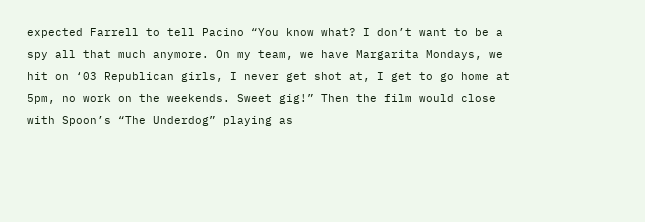expected Farrell to tell Pacino “You know what? I don’t want to be a spy all that much anymore. On my team, we have Margarita Mondays, we hit on ‘03 Republican girls, I never get shot at, I get to go home at 5pm, no work on the weekends. Sweet gig!” Then the film would close with Spoon’s “The Underdog” playing as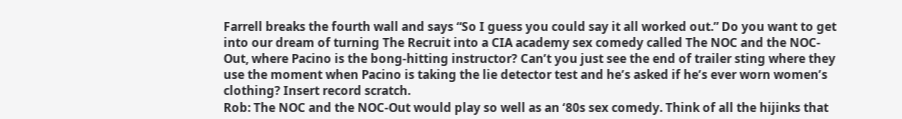Farrell breaks the fourth wall and says “So I guess you could say it all worked out.” Do you want to get into our dream of turning The Recruit into a CIA academy sex comedy called The NOC and the NOC-Out, where Pacino is the bong-hitting instructor? Can’t you just see the end of trailer sting where they use the moment when Pacino is taking the lie detector test and he’s asked if he’s ever worn women’s clothing? Insert record scratch.
Rob: The NOC and the NOC-Out would play so well as an ‘80s sex comedy. Think of all the hijinks that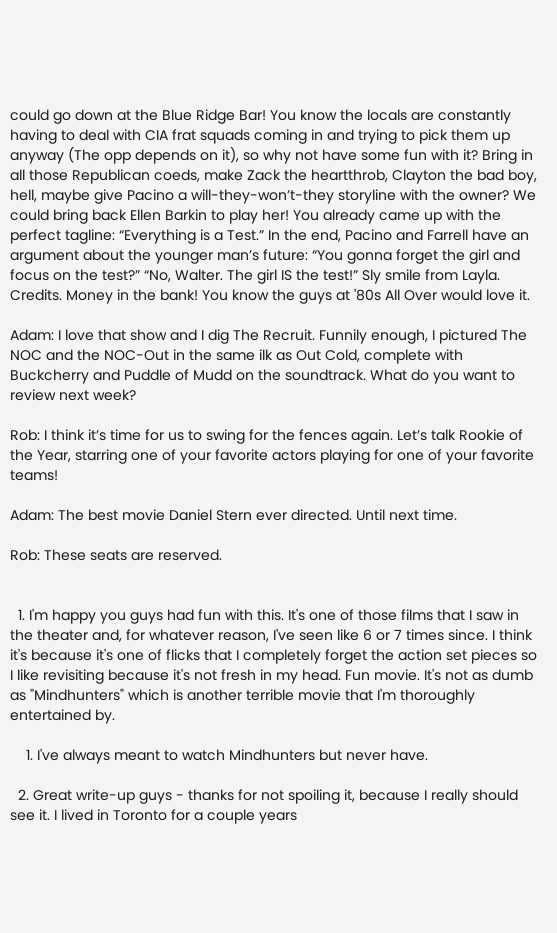could go down at the Blue Ridge Bar! You know the locals are constantly having to deal with CIA frat squads coming in and trying to pick them up anyway (The opp depends on it), so why not have some fun with it? Bring in all those Republican coeds, make Zack the heartthrob, Clayton the bad boy, hell, maybe give Pacino a will-they-won’t-they storyline with the owner? We could bring back Ellen Barkin to play her! You already came up with the perfect tagline: “Everything is a Test.” In the end, Pacino and Farrell have an argument about the younger man’s future: “You gonna forget the girl and focus on the test?” “No, Walter. The girl IS the test!” Sly smile from Layla. Credits. Money in the bank! You know the guys at '80s All Over would love it.

Adam: I love that show and I dig The Recruit. Funnily enough, I pictured The NOC and the NOC-Out in the same ilk as Out Cold, complete with Buckcherry and Puddle of Mudd on the soundtrack. What do you want to review next week?

Rob: I think it’s time for us to swing for the fences again. Let’s talk Rookie of the Year, starring one of your favorite actors playing for one of your favorite teams!

Adam: The best movie Daniel Stern ever directed. Until next time.

Rob: These seats are reserved.


  1. I'm happy you guys had fun with this. It's one of those films that I saw in the theater and, for whatever reason, I've seen like 6 or 7 times since. I think it's because it's one of flicks that I completely forget the action set pieces so I like revisiting because it's not fresh in my head. Fun movie. It's not as dumb as "Mindhunters" which is another terrible movie that I'm thoroughly entertained by.

    1. I've always meant to watch Mindhunters but never have.

  2. Great write-up guys - thanks for not spoiling it, because I really should see it. I lived in Toronto for a couple years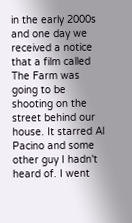in the early 2000s and one day we received a notice that a film called The Farm was going to be shooting on the street behind our house. It starred Al Pacino and some other guy I hadn't heard of. I went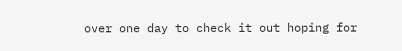over one day to check it out hoping for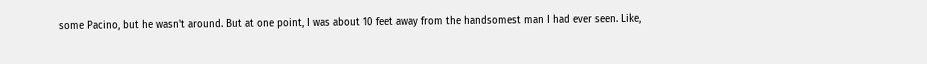some Pacino, but he wasn't around. But at one point, I was about 10 feet away from the handsomest man I had ever seen. Like,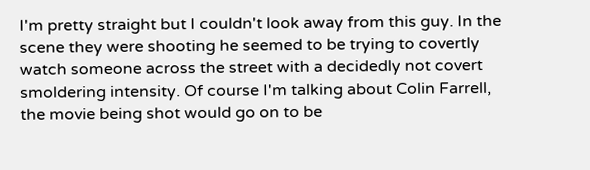I'm pretty straight but I couldn't look away from this guy. In the scene they were shooting he seemed to be trying to covertly watch someone across the street with a decidedly not covert smoldering intensity. Of course I'm talking about Colin Farrell, the movie being shot would go on to be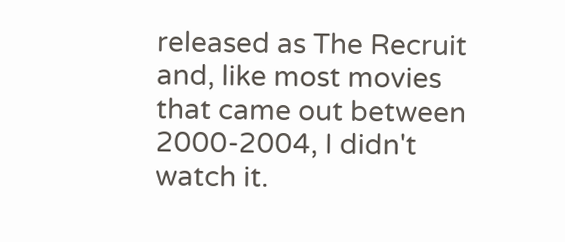released as The Recruit and, like most movies that came out between 2000-2004, I didn't watch it.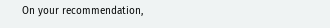On your recommendation,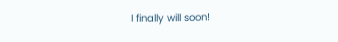I finally will soon!